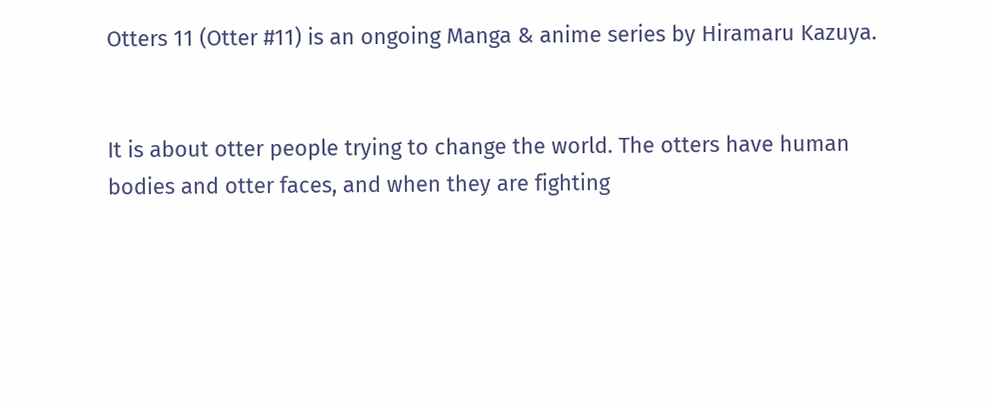Otters 11 (Otter #11) is an ongoing Manga & anime series by Hiramaru Kazuya.


It is about otter people trying to change the world. The otters have human bodies and otter faces, and when they are fighting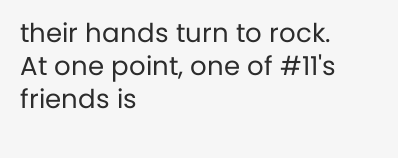their hands turn to rock. At one point, one of #11's friends is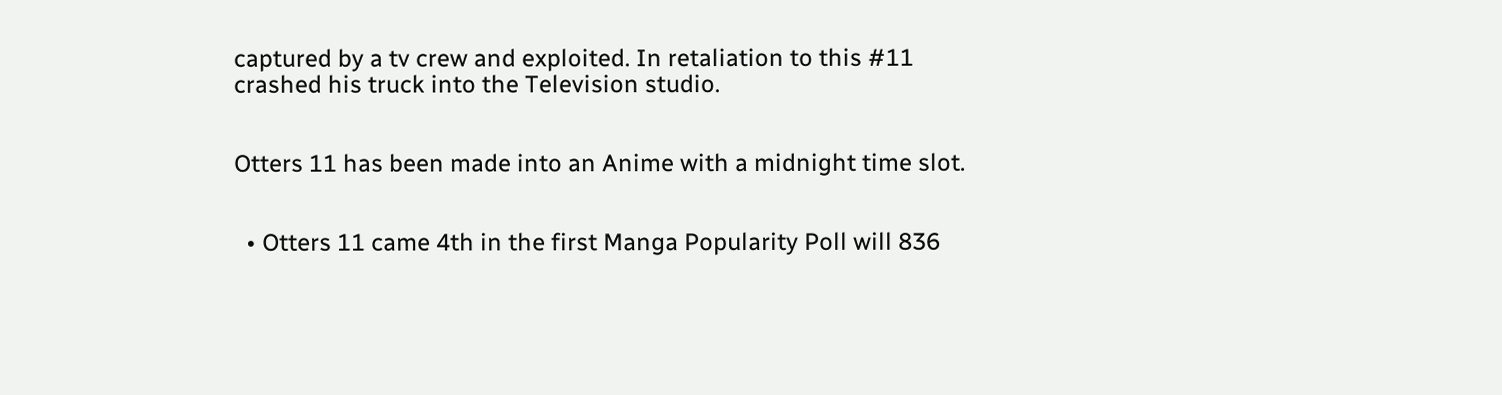captured by a tv crew and exploited. In retaliation to this #11 crashed his truck into the Television studio.


Otters 11 has been made into an Anime with a midnight time slot.


  • Otters 11 came 4th in the first Manga Popularity Poll will 836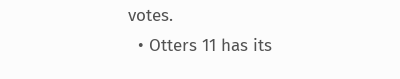votes.
  • Otters 11 has its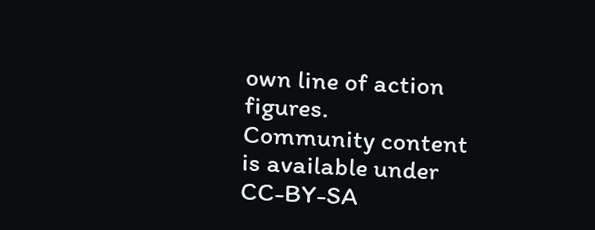own line of action figures.
Community content is available under CC-BY-SA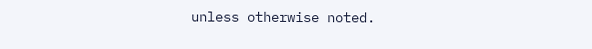unless otherwise noted.